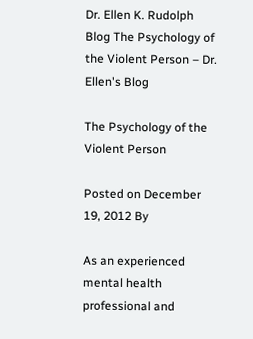Dr. Ellen K. Rudolph Blog The Psychology of the Violent Person – Dr. Ellen's Blog

The Psychology of the Violent Person

Posted on December 19, 2012 By

As an experienced mental health professional and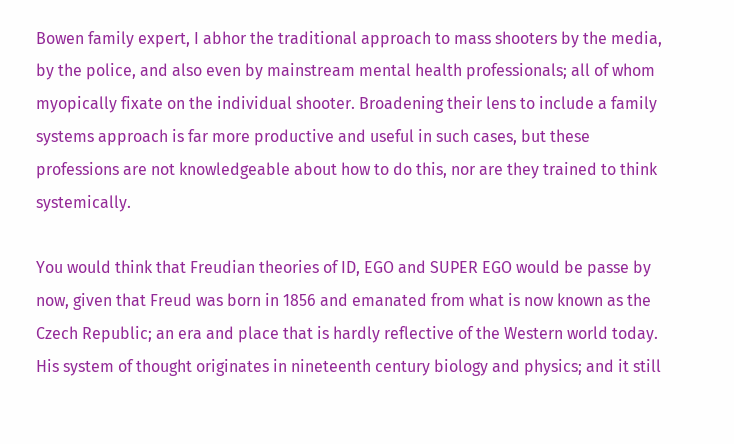Bowen family expert, I abhor the traditional approach to mass shooters by the media, by the police, and also even by mainstream mental health professionals; all of whom myopically fixate on the individual shooter. Broadening their lens to include a family systems approach is far more productive and useful in such cases, but these professions are not knowledgeable about how to do this, nor are they trained to think systemically.

You would think that Freudian theories of ID, EGO and SUPER EGO would be passe by now, given that Freud was born in 1856 and emanated from what is now known as the Czech Republic; an era and place that is hardly reflective of the Western world today. His system of thought originates in nineteenth century biology and physics; and it still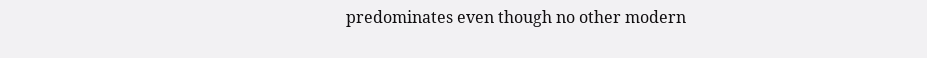predominates even though no other modern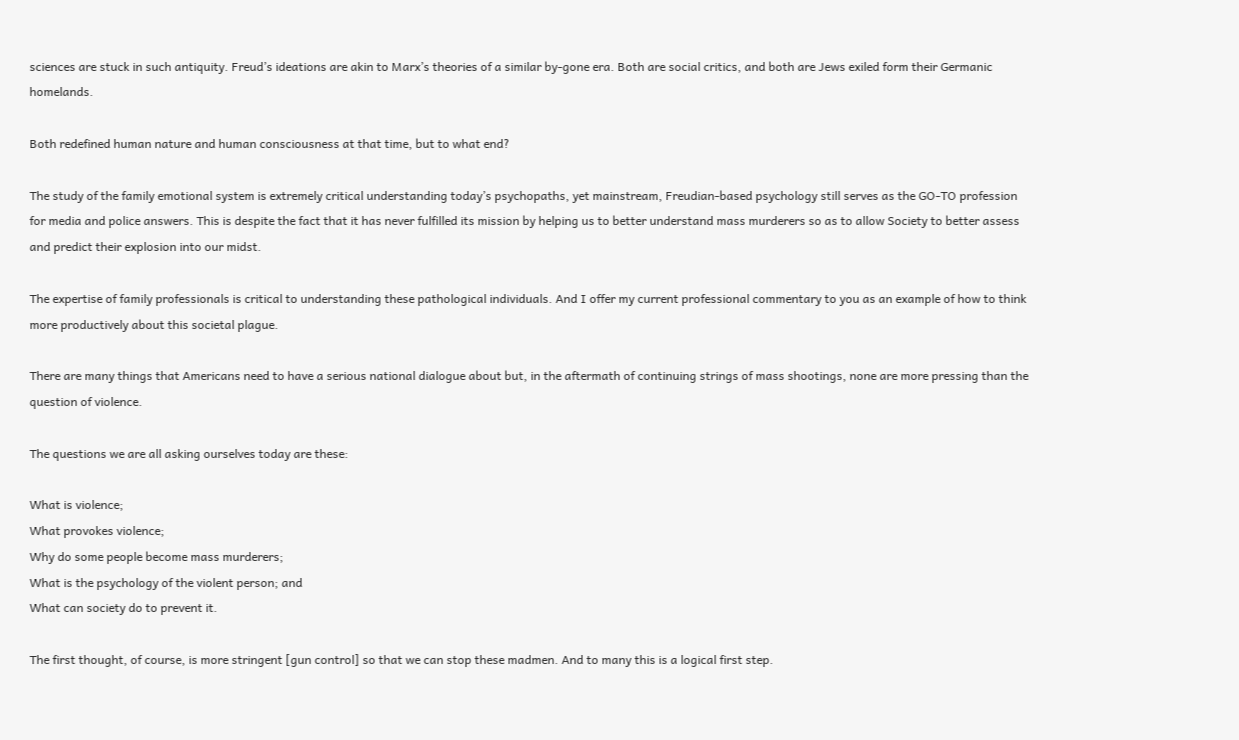sciences are stuck in such antiquity. Freud’s ideations are akin to Marx’s theories of a similar by-gone era. Both are social critics, and both are Jews exiled form their Germanic homelands.

Both redefined human nature and human consciousness at that time, but to what end?

The study of the family emotional system is extremely critical understanding today’s psychopaths, yet mainstream, Freudian-based psychology still serves as the GO-TO profession for media and police answers. This is despite the fact that it has never fulfilled its mission by helping us to better understand mass murderers so as to allow Society to better assess and predict their explosion into our midst.

The expertise of family professionals is critical to understanding these pathological individuals. And I offer my current professional commentary to you as an example of how to think more productively about this societal plague.

There are many things that Americans need to have a serious national dialogue about but, in the aftermath of continuing strings of mass shootings, none are more pressing than the question of violence.

The questions we are all asking ourselves today are these:

What is violence;
What provokes violence;
Why do some people become mass murderers;
What is the psychology of the violent person; and
What can society do to prevent it.

The first thought, of course, is more stringent [gun control] so that we can stop these madmen. And to many this is a logical first step.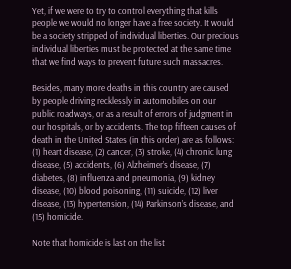Yet, if we were to try to control everything that kills people we would no longer have a free society. It would be a society stripped of individual liberties. Our precious individual liberties must be protected at the same time that we find ways to prevent future such massacres.

Besides, many more deaths in this country are caused by people driving recklessly in automobiles on our public roadways, or as a result of errors of judgment in our hospitals, or by accidents. The top fifteen causes of death in the United States (in this order) are as follows: (1) heart disease, (2) cancer, (3) stroke, (4) chronic lung disease, (5) accidents, (6) Alzheimer’s disease, (7) diabetes, (8) influenza and pneumonia, (9) kidney disease, (10) blood poisoning, (11) suicide, (12) liver disease, (13) hypertension, (14) Parkinson’s disease, and (15) homicide.

Note that homicide is last on the list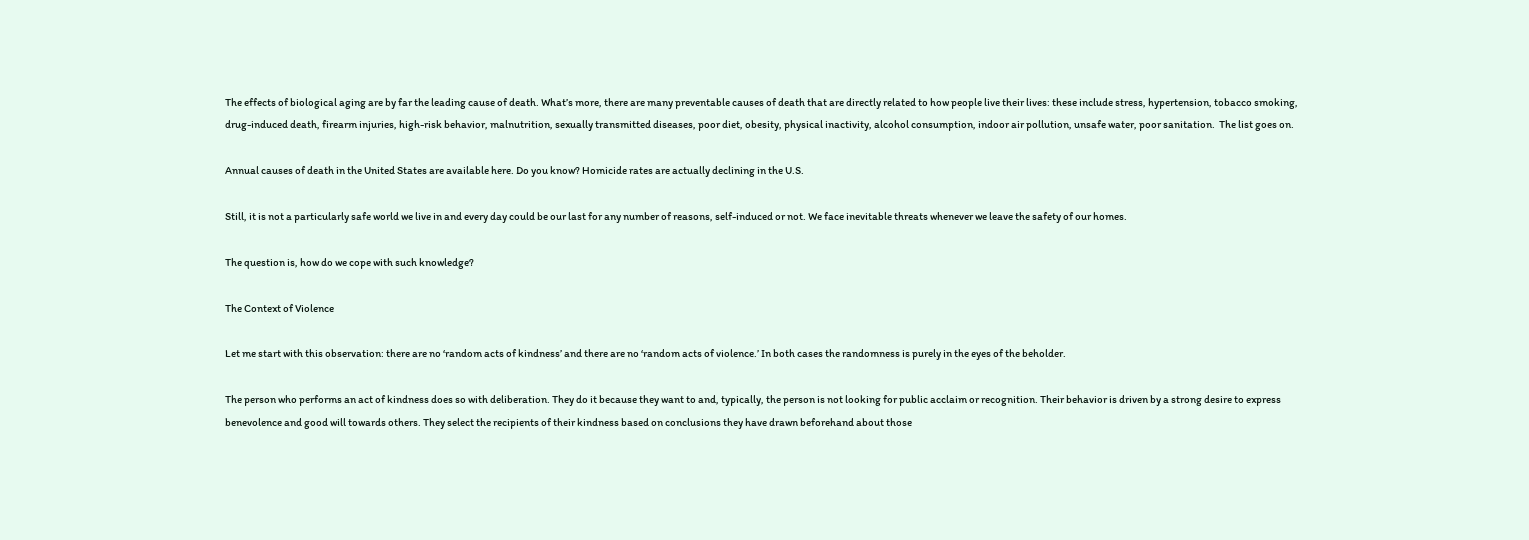The effects of biological aging are by far the leading cause of death. What’s more, there are many preventable causes of death that are directly related to how people live their lives: these include stress, hypertension, tobacco smoking, drug-induced death, firearm injuries, high-risk behavior, malnutrition, sexually transmitted diseases, poor diet, obesity, physical inactivity, alcohol consumption, indoor air pollution, unsafe water, poor sanitation.  The list goes on.

Annual causes of death in the United States are available here. Do you know? Homicide rates are actually declining in the U.S.

Still, it is not a particularly safe world we live in and every day could be our last for any number of reasons, self-induced or not. We face inevitable threats whenever we leave the safety of our homes.

The question is, how do we cope with such knowledge?

The Context of Violence

Let me start with this observation: there are no ‘random acts of kindness’ and there are no ‘random acts of violence.’ In both cases the randomness is purely in the eyes of the beholder.

The person who performs an act of kindness does so with deliberation. They do it because they want to and, typically, the person is not looking for public acclaim or recognition. Their behavior is driven by a strong desire to express benevolence and good will towards others. They select the recipients of their kindness based on conclusions they have drawn beforehand about those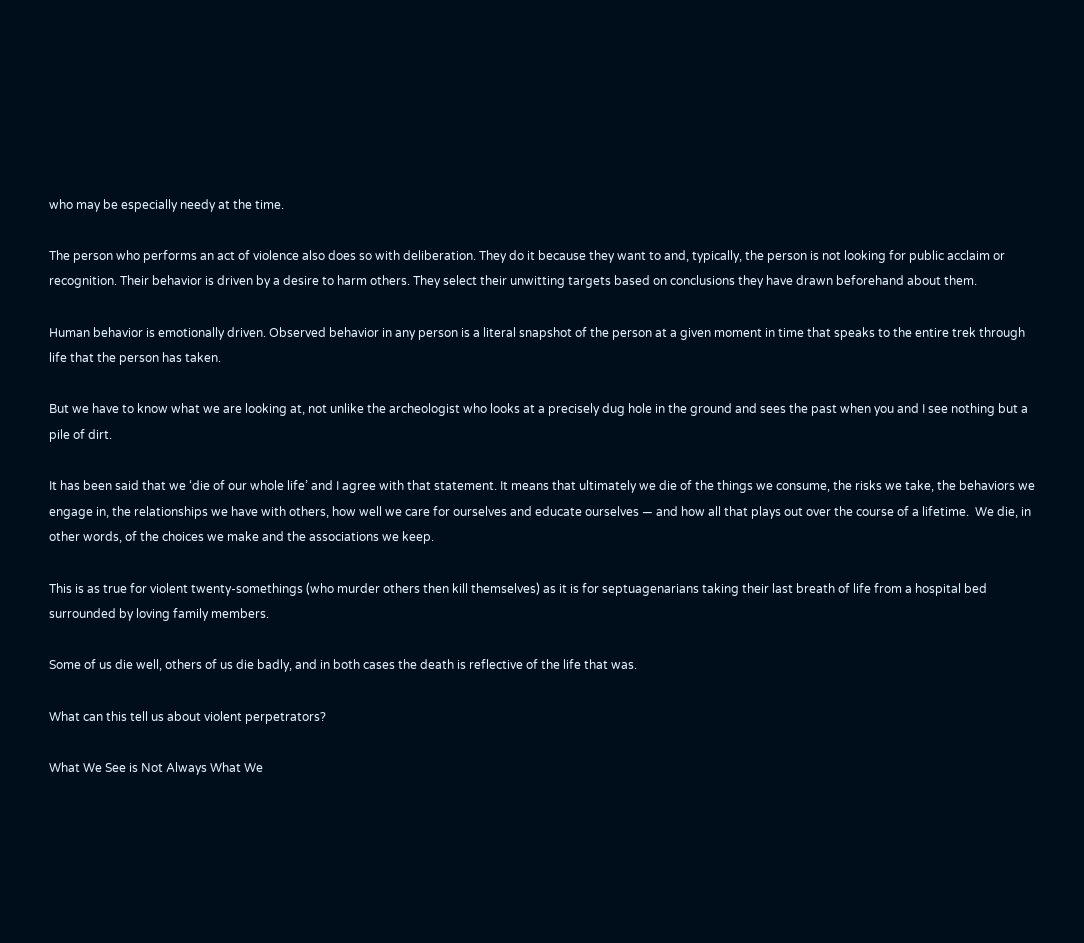who may be especially needy at the time.

The person who performs an act of violence also does so with deliberation. They do it because they want to and, typically, the person is not looking for public acclaim or recognition. Their behavior is driven by a desire to harm others. They select their unwitting targets based on conclusions they have drawn beforehand about them.

Human behavior is emotionally driven. Observed behavior in any person is a literal snapshot of the person at a given moment in time that speaks to the entire trek through life that the person has taken.

But we have to know what we are looking at, not unlike the archeologist who looks at a precisely dug hole in the ground and sees the past when you and I see nothing but a pile of dirt.

It has been said that we ‘die of our whole life’ and I agree with that statement. It means that ultimately we die of the things we consume, the risks we take, the behaviors we engage in, the relationships we have with others, how well we care for ourselves and educate ourselves — and how all that plays out over the course of a lifetime.  We die, in other words, of the choices we make and the associations we keep.

This is as true for violent twenty-somethings (who murder others then kill themselves) as it is for septuagenarians taking their last breath of life from a hospital bed surrounded by loving family members.

Some of us die well, others of us die badly, and in both cases the death is reflective of the life that was.

What can this tell us about violent perpetrators?

What We See is Not Always What We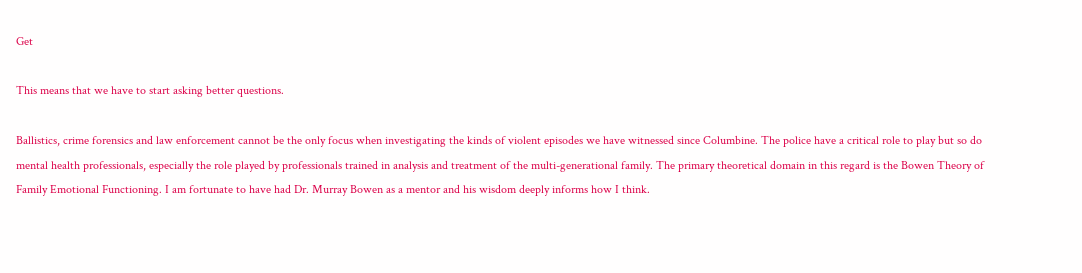Get

This means that we have to start asking better questions.

Ballistics, crime forensics and law enforcement cannot be the only focus when investigating the kinds of violent episodes we have witnessed since Columbine. The police have a critical role to play but so do mental health professionals, especially the role played by professionals trained in analysis and treatment of the multi-generational family. The primary theoretical domain in this regard is the Bowen Theory of Family Emotional Functioning. I am fortunate to have had Dr. Murray Bowen as a mentor and his wisdom deeply informs how I think.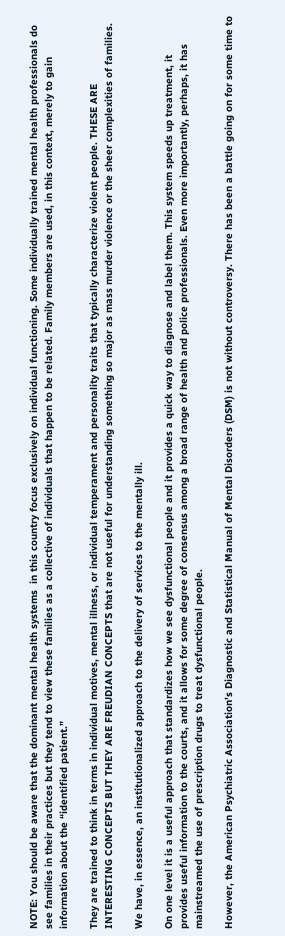NOTE: You should be aware that the dominant mental health systems  in this country focus exclusively on individual functioning. Some individually trained mental health professionals do see families in their practices but they tend to view these families as a collective of individuals that happen to be related. Family members are used, in this context, merely to gain information about the “identified patient.”

They are trained to think in terms in individual motives, mental illness, or individual temperament and personality traits that typically characterize violent people. THESE ARE INTERESTING CONCEPTS BUT THEY ARE FREUDIAN CONCEPTS that are not useful for understanding something so major as mass murder violence or the sheer complexities of families.

We have, in essence, an institutionalized approach to the delivery of services to the mentally ill.

On one level it is a useful approach that standardizes how we see dysfunctional people and it provides a quick way to diagnose and label them. This system speeds up treatment, it provides useful information to the courts, and it allows for some degree of consensus among a broad range of health and police professionals. Even more importantly, perhaps, it has mainstreamed the use of prescription drugs to treat dysfunctional people.

However, the American Psychiatric Association’s Diagnostic and Statistical Manual of Mental Disorders (DSM) is not without controversy. There has been a battle going on for some time to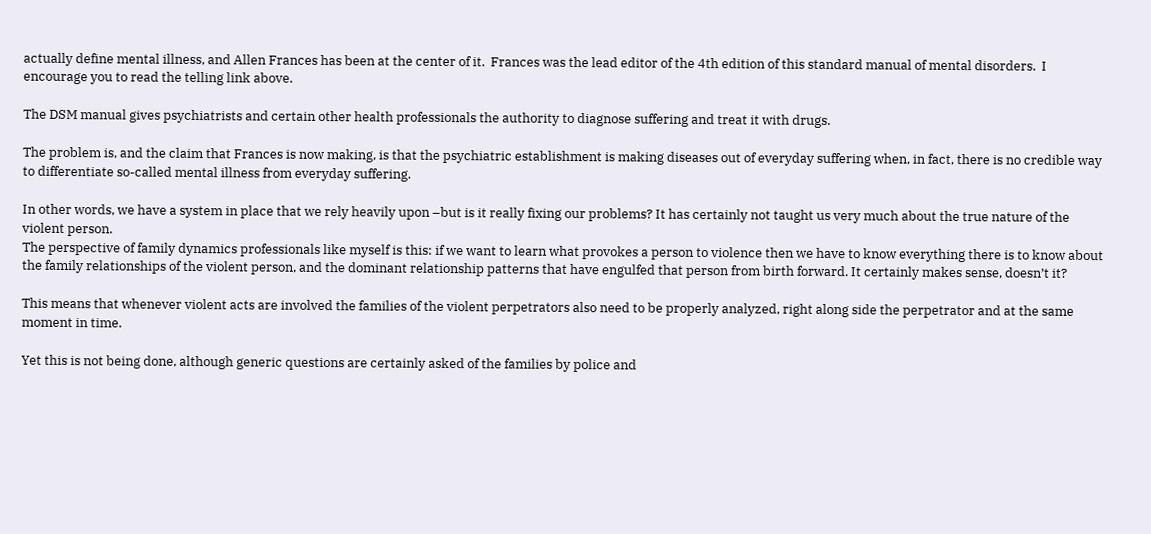actually define mental illness, and Allen Frances has been at the center of it.  Frances was the lead editor of the 4th edition of this standard manual of mental disorders.  I encourage you to read the telling link above.

The DSM manual gives psychiatrists and certain other health professionals the authority to diagnose suffering and treat it with drugs.

The problem is, and the claim that Frances is now making, is that the psychiatric establishment is making diseases out of everyday suffering when, in fact, there is no credible way to differentiate so-called mental illness from everyday suffering.

In other words, we have a system in place that we rely heavily upon –but is it really fixing our problems? It has certainly not taught us very much about the true nature of the violent person.
The perspective of family dynamics professionals like myself is this: if we want to learn what provokes a person to violence then we have to know everything there is to know about the family relationships of the violent person, and the dominant relationship patterns that have engulfed that person from birth forward. It certainly makes sense, doesn’t it?

This means that whenever violent acts are involved the families of the violent perpetrators also need to be properly analyzed, right along side the perpetrator and at the same moment in time.

Yet this is not being done, although generic questions are certainly asked of the families by police and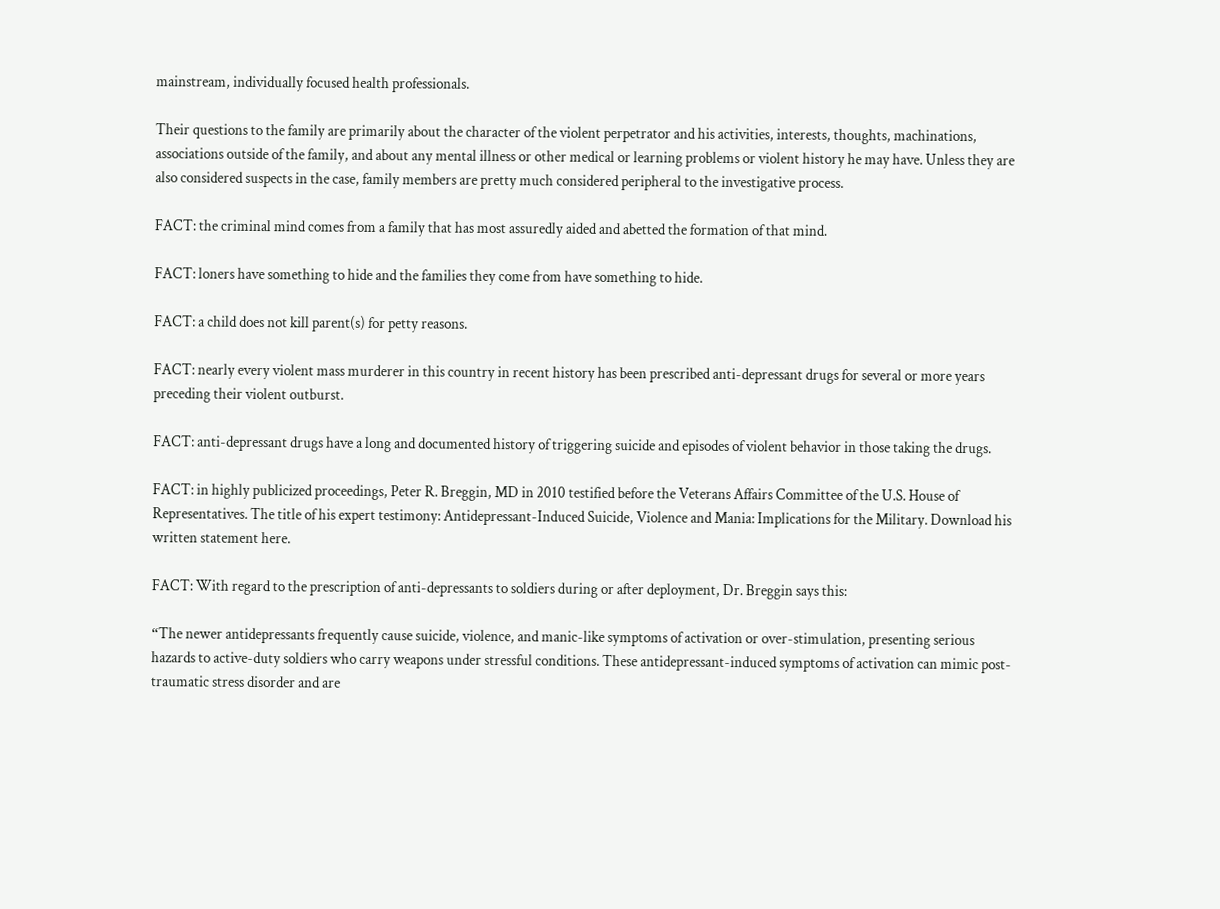mainstream, individually focused health professionals.

Their questions to the family are primarily about the character of the violent perpetrator and his activities, interests, thoughts, machinations, associations outside of the family, and about any mental illness or other medical or learning problems or violent history he may have. Unless they are also considered suspects in the case, family members are pretty much considered peripheral to the investigative process.

FACT: the criminal mind comes from a family that has most assuredly aided and abetted the formation of that mind.

FACT: loners have something to hide and the families they come from have something to hide.

FACT: a child does not kill parent(s) for petty reasons.

FACT: nearly every violent mass murderer in this country in recent history has been prescribed anti-depressant drugs for several or more years preceding their violent outburst.

FACT: anti-depressant drugs have a long and documented history of triggering suicide and episodes of violent behavior in those taking the drugs.

FACT: in highly publicized proceedings, Peter R. Breggin, MD in 2010 testified before the Veterans Affairs Committee of the U.S. House of Representatives. The title of his expert testimony: Antidepressant-Induced Suicide, Violence and Mania: Implications for the Military. Download his written statement here.

FACT: With regard to the prescription of anti-depressants to soldiers during or after deployment, Dr. Breggin says this:

“The newer antidepressants frequently cause suicide, violence, and manic-like symptoms of activation or over-stimulation, presenting serious hazards to active-duty soldiers who carry weapons under stressful conditions. These antidepressant-induced symptoms of activation can mimic post-traumatic stress disorder and are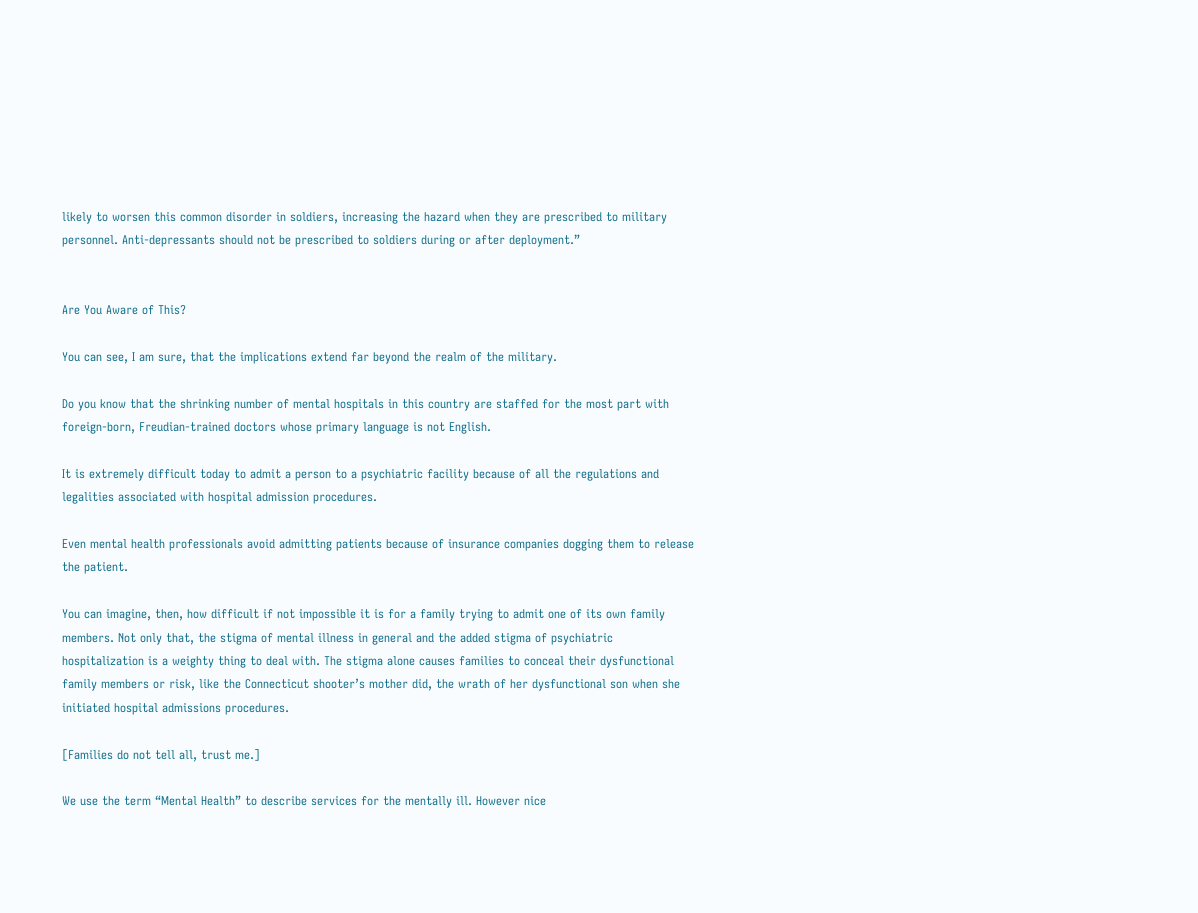likely to worsen this common disorder in soldiers, increasing the hazard when they are prescribed to military personnel. Anti-depressants should not be prescribed to soldiers during or after deployment.”


Are You Aware of This?

You can see, I am sure, that the implications extend far beyond the realm of the military.

Do you know that the shrinking number of mental hospitals in this country are staffed for the most part with foreign-born, Freudian-trained doctors whose primary language is not English.

It is extremely difficult today to admit a person to a psychiatric facility because of all the regulations and legalities associated with hospital admission procedures.

Even mental health professionals avoid admitting patients because of insurance companies dogging them to release the patient.

You can imagine, then, how difficult if not impossible it is for a family trying to admit one of its own family members. Not only that, the stigma of mental illness in general and the added stigma of psychiatric hospitalization is a weighty thing to deal with. The stigma alone causes families to conceal their dysfunctional family members or risk, like the Connecticut shooter’s mother did, the wrath of her dysfunctional son when she initiated hospital admissions procedures.

[Families do not tell all, trust me.]

We use the term “Mental Health” to describe services for the mentally ill. However nice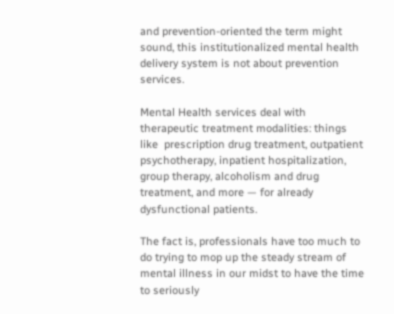and prevention-oriented the term might sound, this institutionalized mental health delivery system is not about prevention services.

Mental Health services deal with therapeutic treatment modalities: things like  prescription drug treatment, outpatient psychotherapy, inpatient hospitalization, group therapy, alcoholism and drug treatment, and more — for already dysfunctional patients.

The fact is, professionals have too much to do trying to mop up the steady stream of mental illness in our midst to have the time to seriously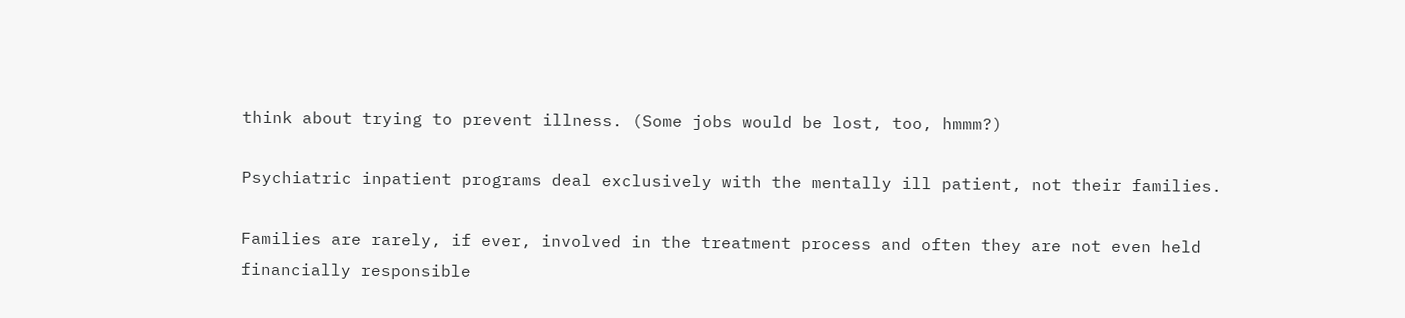think about trying to prevent illness. (Some jobs would be lost, too, hmmm?)

Psychiatric inpatient programs deal exclusively with the mentally ill patient, not their families.

Families are rarely, if ever, involved in the treatment process and often they are not even held financially responsible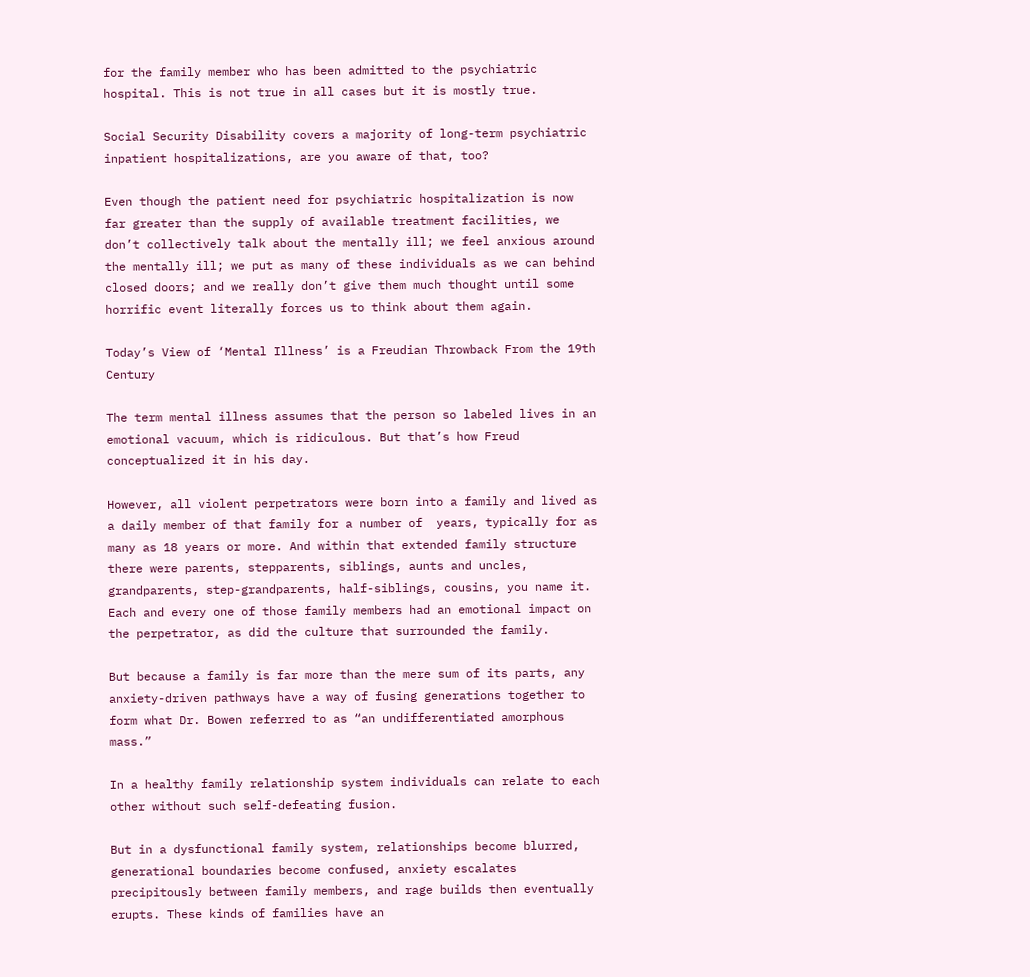for the family member who has been admitted to the psychiatric hospital. This is not true in all cases but it is mostly true.

Social Security Disability covers a majority of long-term psychiatric inpatient hospitalizations, are you aware of that, too?

Even though the patient need for psychiatric hospitalization is now far greater than the supply of available treatment facilities, we don’t collectively talk about the mentally ill; we feel anxious around the mentally ill; we put as many of these individuals as we can behind closed doors; and we really don’t give them much thought until some horrific event literally forces us to think about them again.

Today’s View of ‘Mental Illness’ is a Freudian Throwback From the 19th Century

The term mental illness assumes that the person so labeled lives in an emotional vacuum, which is ridiculous. But that’s how Freud conceptualized it in his day.

However, all violent perpetrators were born into a family and lived as a daily member of that family for a number of  years, typically for as many as 18 years or more. And within that extended family structure there were parents, stepparents, siblings, aunts and uncles, grandparents, step-grandparents, half-siblings, cousins, you name it. Each and every one of those family members had an emotional impact on the perpetrator, as did the culture that surrounded the family.

But because a family is far more than the mere sum of its parts, any anxiety-driven pathways have a way of fusing generations together to form what Dr. Bowen referred to as “an undifferentiated amorphous mass.”

In a healthy family relationship system individuals can relate to each other without such self-defeating fusion.

But in a dysfunctional family system, relationships become blurred, generational boundaries become confused, anxiety escalates precipitously between family members, and rage builds then eventually erupts. These kinds of families have an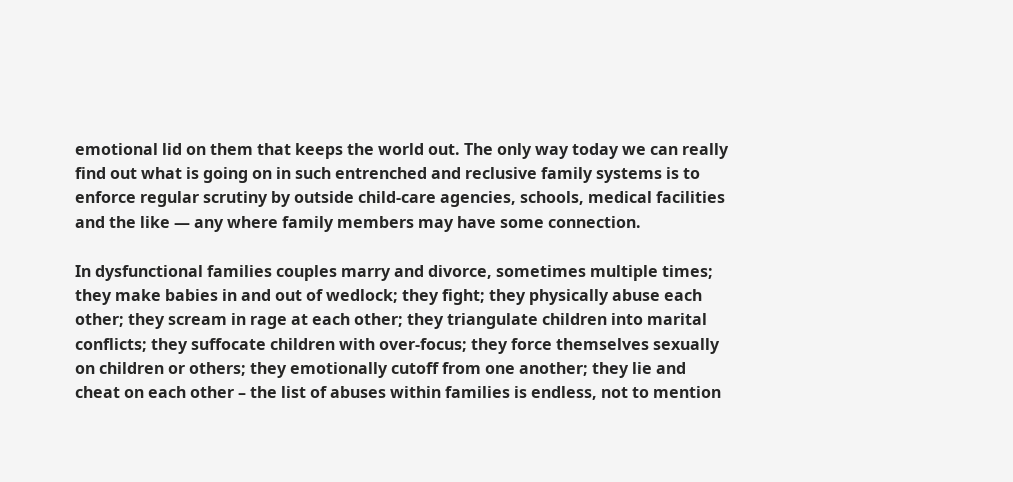emotional lid on them that keeps the world out. The only way today we can really find out what is going on in such entrenched and reclusive family systems is to enforce regular scrutiny by outside child-care agencies, schools, medical facilities and the like — any where family members may have some connection.

In dysfunctional families couples marry and divorce, sometimes multiple times; they make babies in and out of wedlock; they fight; they physically abuse each other; they scream in rage at each other; they triangulate children into marital conflicts; they suffocate children with over-focus; they force themselves sexually on children or others; they emotionally cutoff from one another; they lie and cheat on each other – the list of abuses within families is endless, not to mention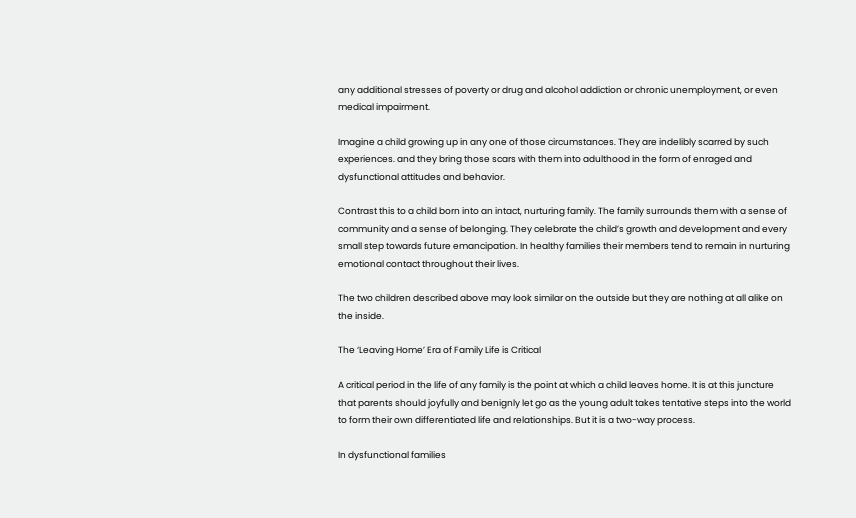any additional stresses of poverty or drug and alcohol addiction or chronic unemployment, or even medical impairment.

Imagine a child growing up in any one of those circumstances. They are indelibly scarred by such experiences. and they bring those scars with them into adulthood in the form of enraged and dysfunctional attitudes and behavior.

Contrast this to a child born into an intact, nurturing family. The family surrounds them with a sense of community and a sense of belonging. They celebrate the child’s growth and development and every small step towards future emancipation. In healthy families their members tend to remain in nurturing emotional contact throughout their lives.

The two children described above may look similar on the outside but they are nothing at all alike on the inside.

The ‘Leaving Home’ Era of Family Life is Critical

A critical period in the life of any family is the point at which a child leaves home. It is at this juncture that parents should joyfully and benignly let go as the young adult takes tentative steps into the world to form their own differentiated life and relationships. But it is a two-way process.

In dysfunctional families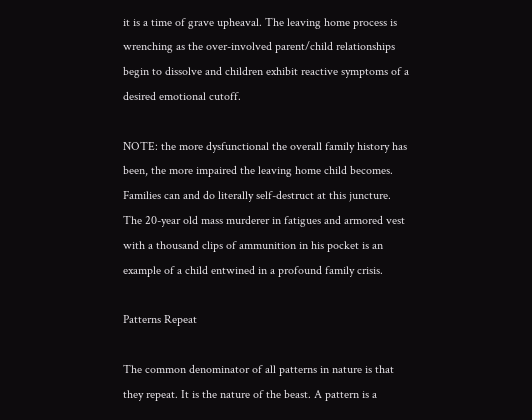it is a time of grave upheaval. The leaving home process is wrenching as the over-involved parent/child relationships begin to dissolve and children exhibit reactive symptoms of a desired emotional cutoff.

NOTE: the more dysfunctional the overall family history has been, the more impaired the leaving home child becomes. Families can and do literally self-destruct at this juncture. The 20-year old mass murderer in fatigues and armored vest with a thousand clips of ammunition in his pocket is an example of a child entwined in a profound family crisis.

Patterns Repeat

The common denominator of all patterns in nature is that they repeat. It is the nature of the beast. A pattern is a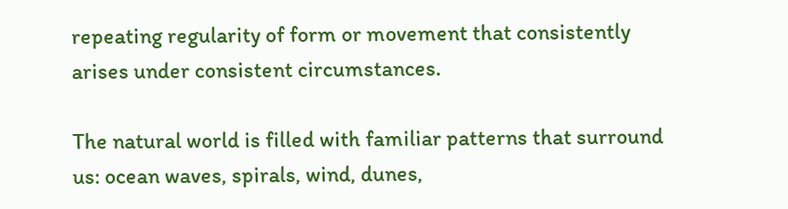repeating regularity of form or movement that consistently arises under consistent circumstances.

The natural world is filled with familiar patterns that surround us: ocean waves, spirals, wind, dunes,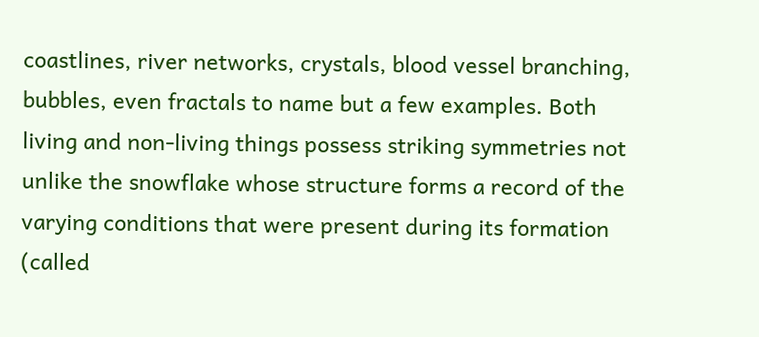coastlines, river networks, crystals, blood vessel branching, bubbles, even fractals to name but a few examples. Both living and non-living things possess striking symmetries not unlike the snowflake whose structure forms a record of the varying conditions that were present during its formation (called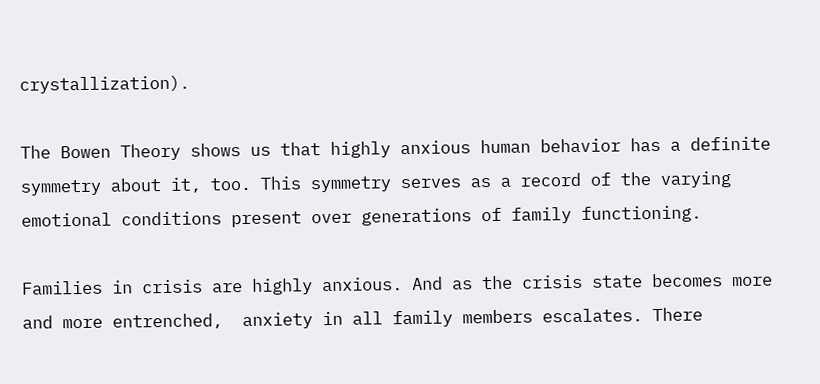crystallization).

The Bowen Theory shows us that highly anxious human behavior has a definite symmetry about it, too. This symmetry serves as a record of the varying emotional conditions present over generations of family functioning.

Families in crisis are highly anxious. And as the crisis state becomes more and more entrenched,  anxiety in all family members escalates. There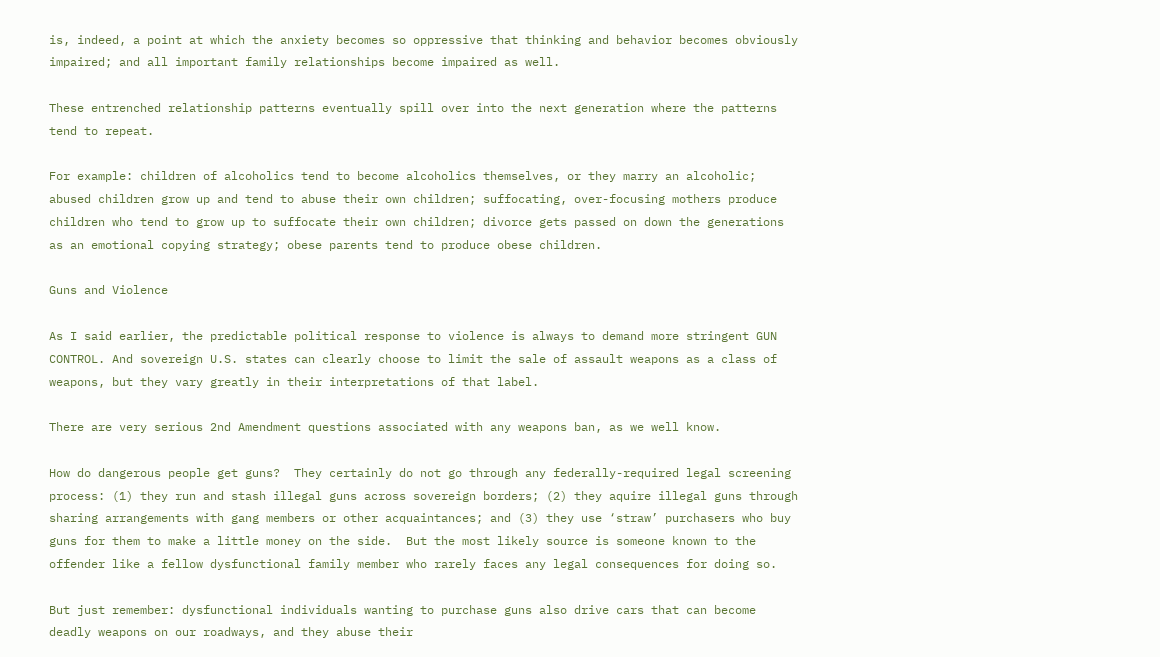is, indeed, a point at which the anxiety becomes so oppressive that thinking and behavior becomes obviously impaired; and all important family relationships become impaired as well.

These entrenched relationship patterns eventually spill over into the next generation where the patterns tend to repeat.

For example: children of alcoholics tend to become alcoholics themselves, or they marry an alcoholic; abused children grow up and tend to abuse their own children; suffocating, over-focusing mothers produce children who tend to grow up to suffocate their own children; divorce gets passed on down the generations as an emotional copying strategy; obese parents tend to produce obese children.

Guns and Violence

As I said earlier, the predictable political response to violence is always to demand more stringent GUN CONTROL. And sovereign U.S. states can clearly choose to limit the sale of assault weapons as a class of weapons, but they vary greatly in their interpretations of that label.

There are very serious 2nd Amendment questions associated with any weapons ban, as we well know.

How do dangerous people get guns?  They certainly do not go through any federally-required legal screening process: (1) they run and stash illegal guns across sovereign borders; (2) they aquire illegal guns through sharing arrangements with gang members or other acquaintances; and (3) they use ‘straw’ purchasers who buy guns for them to make a little money on the side.  But the most likely source is someone known to the offender like a fellow dysfunctional family member who rarely faces any legal consequences for doing so.

But just remember: dysfunctional individuals wanting to purchase guns also drive cars that can become deadly weapons on our roadways, and they abuse their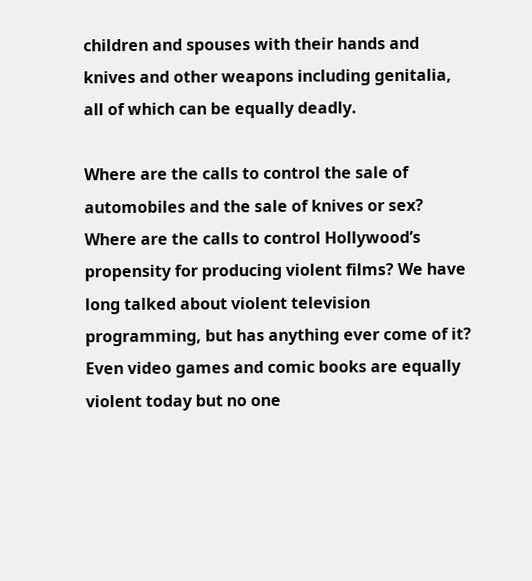children and spouses with their hands and knives and other weapons including genitalia, all of which can be equally deadly.

Where are the calls to control the sale of automobiles and the sale of knives or sex? Where are the calls to control Hollywood’s propensity for producing violent films? We have long talked about violent television programming, but has anything ever come of it? Even video games and comic books are equally violent today but no one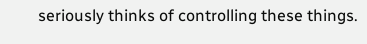seriously thinks of controlling these things.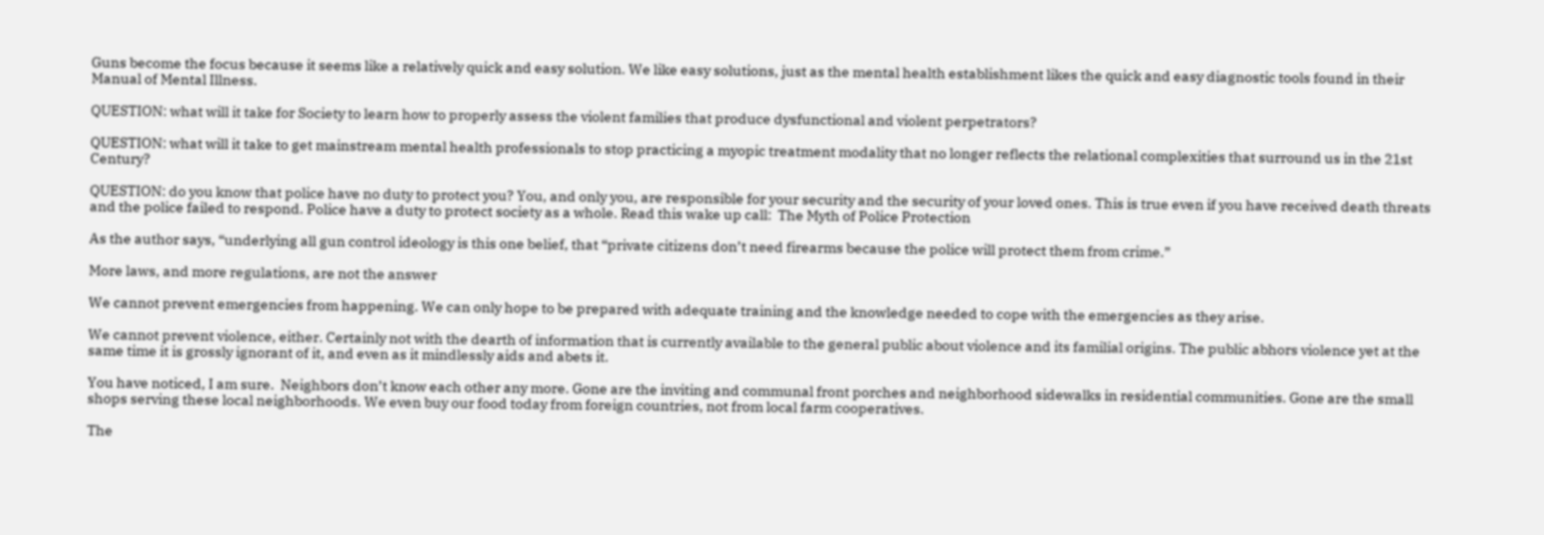Guns become the focus because it seems like a relatively quick and easy solution. We like easy solutions, just as the mental health establishment likes the quick and easy diagnostic tools found in their Manual of Mental Illness.

QUESTION: what will it take for Society to learn how to properly assess the violent families that produce dysfunctional and violent perpetrators?

QUESTION: what will it take to get mainstream mental health professionals to stop practicing a myopic treatment modality that no longer reflects the relational complexities that surround us in the 21st Century?

QUESTION: do you know that police have no duty to protect you? You, and only you, are responsible for your security and the security of your loved ones. This is true even if you have received death threats and the police failed to respond. Police have a duty to protect society as a whole. Read this wake up call:  The Myth of Police Protection

As the author says, “underlying all gun control ideology is this one belief, that “private citizens don’t need firearms because the police will protect them from crime.”

More laws, and more regulations, are not the answer

We cannot prevent emergencies from happening. We can only hope to be prepared with adequate training and the knowledge needed to cope with the emergencies as they arise.

We cannot prevent violence, either. Certainly not with the dearth of information that is currently available to the general public about violence and its familial origins. The public abhors violence yet at the same time it is grossly ignorant of it, and even as it mindlessly aids and abets it.

You have noticed, I am sure.  Neighbors don’t know each other any more. Gone are the inviting and communal front porches and neighborhood sidewalks in residential communities. Gone are the small shops serving these local neighborhoods. We even buy our food today from foreign countries, not from local farm cooperatives.

The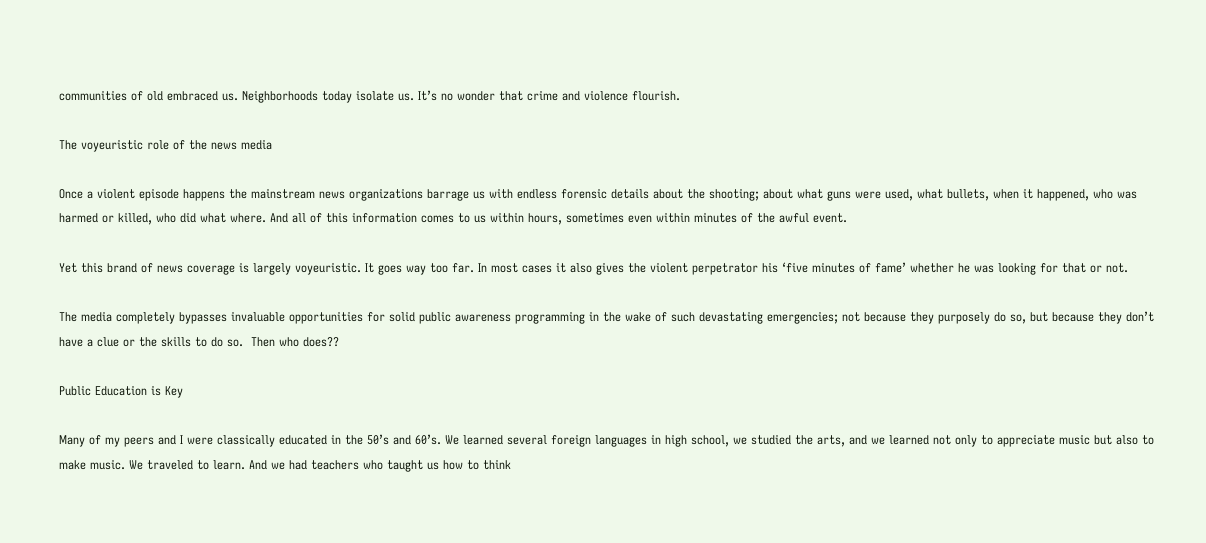communities of old embraced us. Neighborhoods today isolate us. It’s no wonder that crime and violence flourish.

The voyeuristic role of the news media

Once a violent episode happens the mainstream news organizations barrage us with endless forensic details about the shooting; about what guns were used, what bullets, when it happened, who was harmed or killed, who did what where. And all of this information comes to us within hours, sometimes even within minutes of the awful event.

Yet this brand of news coverage is largely voyeuristic. It goes way too far. In most cases it also gives the violent perpetrator his ‘five minutes of fame’ whether he was looking for that or not.

The media completely bypasses invaluable opportunities for solid public awareness programming in the wake of such devastating emergencies; not because they purposely do so, but because they don’t have a clue or the skills to do so.  Then who does??

Public Education is Key

Many of my peers and I were classically educated in the 50’s and 60’s. We learned several foreign languages in high school, we studied the arts, and we learned not only to appreciate music but also to make music. We traveled to learn. And we had teachers who taught us how to think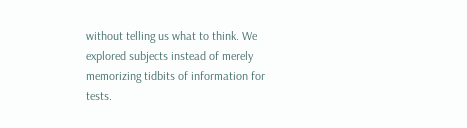without telling us what to think. We explored subjects instead of merely memorizing tidbits of information for tests.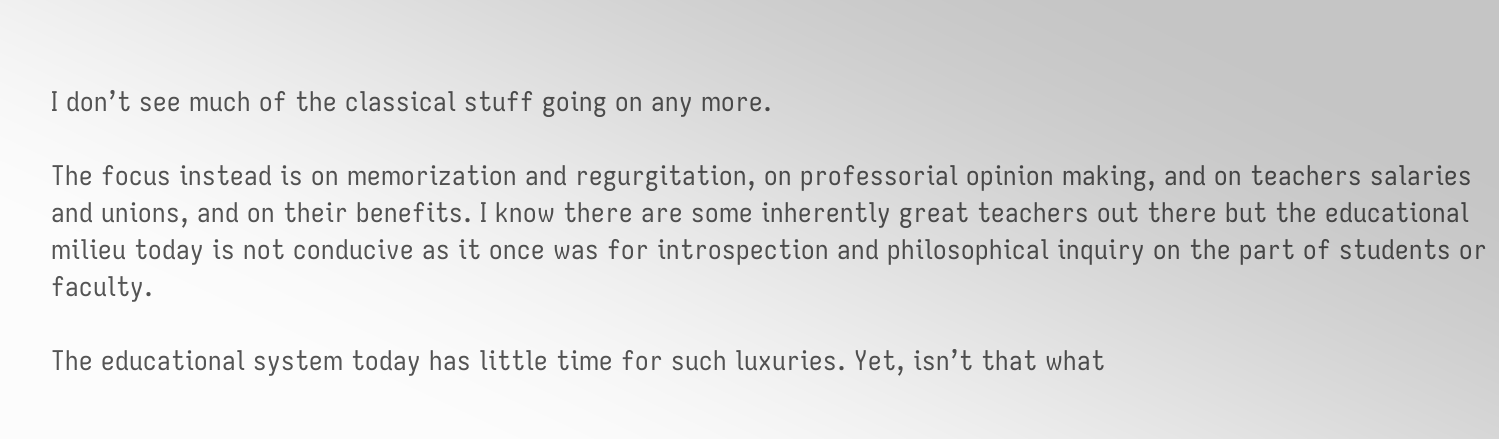I don’t see much of the classical stuff going on any more.

The focus instead is on memorization and regurgitation, on professorial opinion making, and on teachers salaries and unions, and on their benefits. I know there are some inherently great teachers out there but the educational milieu today is not conducive as it once was for introspection and philosophical inquiry on the part of students or faculty.

The educational system today has little time for such luxuries. Yet, isn’t that what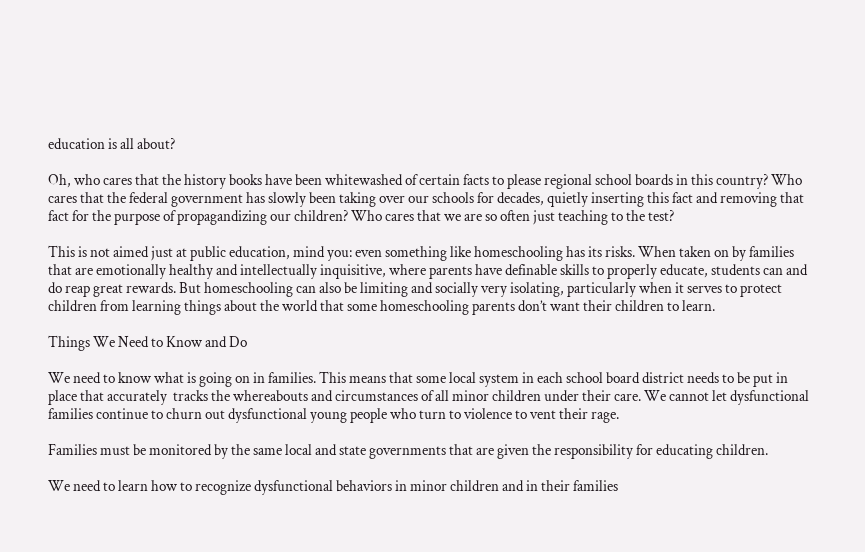education is all about?

Oh, who cares that the history books have been whitewashed of certain facts to please regional school boards in this country? Who cares that the federal government has slowly been taking over our schools for decades, quietly inserting this fact and removing that fact for the purpose of propagandizing our children? Who cares that we are so often just teaching to the test?

This is not aimed just at public education, mind you: even something like homeschooling has its risks. When taken on by families that are emotionally healthy and intellectually inquisitive, where parents have definable skills to properly educate, students can and do reap great rewards. But homeschooling can also be limiting and socially very isolating, particularly when it serves to protect children from learning things about the world that some homeschooling parents don’t want their children to learn.

Things We Need to Know and Do

We need to know what is going on in families. This means that some local system in each school board district needs to be put in place that accurately  tracks the whereabouts and circumstances of all minor children under their care. We cannot let dysfunctional families continue to churn out dysfunctional young people who turn to violence to vent their rage.

Families must be monitored by the same local and state governments that are given the responsibility for educating children.

We need to learn how to recognize dysfunctional behaviors in minor children and in their families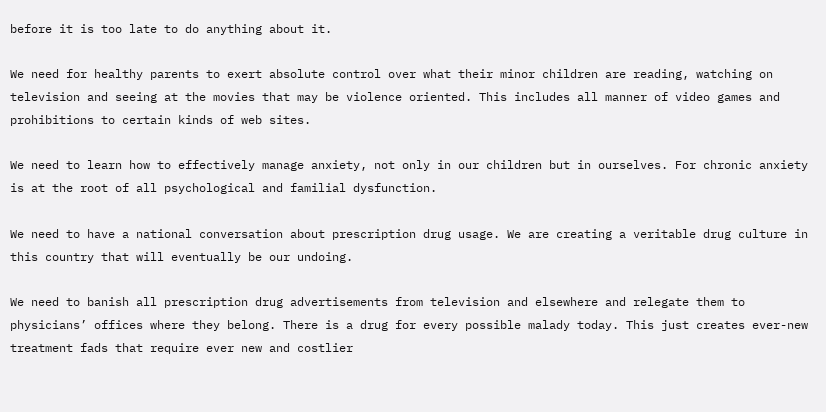before it is too late to do anything about it.

We need for healthy parents to exert absolute control over what their minor children are reading, watching on television and seeing at the movies that may be violence oriented. This includes all manner of video games and prohibitions to certain kinds of web sites.

We need to learn how to effectively manage anxiety, not only in our children but in ourselves. For chronic anxiety is at the root of all psychological and familial dysfunction.

We need to have a national conversation about prescription drug usage. We are creating a veritable drug culture in this country that will eventually be our undoing.

We need to banish all prescription drug advertisements from television and elsewhere and relegate them to physicians’ offices where they belong. There is a drug for every possible malady today. This just creates ever-new treatment fads that require ever new and costlier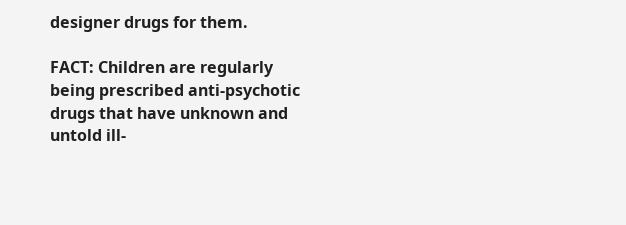designer drugs for them.

FACT: Children are regularly being prescribed anti-psychotic drugs that have unknown and untold ill-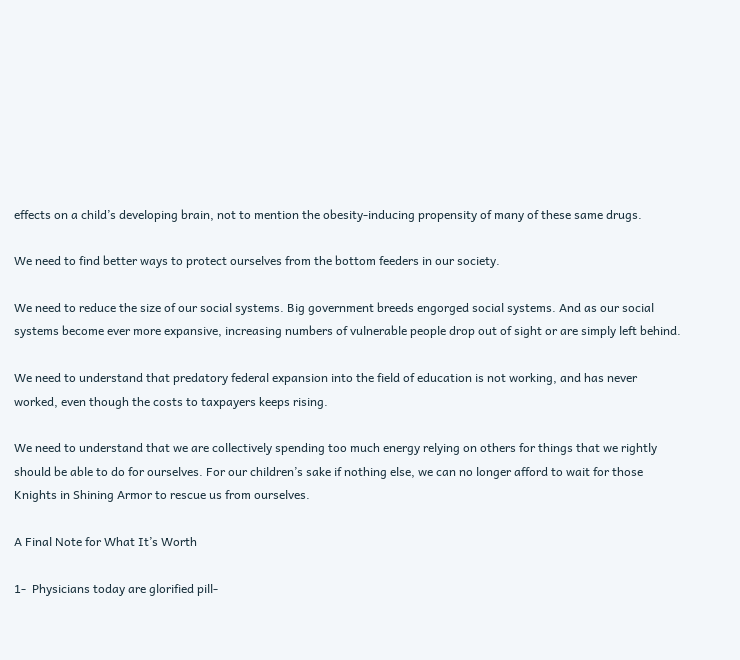effects on a child’s developing brain, not to mention the obesity-inducing propensity of many of these same drugs.

We need to find better ways to protect ourselves from the bottom feeders in our society.

We need to reduce the size of our social systems. Big government breeds engorged social systems. And as our social systems become ever more expansive, increasing numbers of vulnerable people drop out of sight or are simply left behind.

We need to understand that predatory federal expansion into the field of education is not working, and has never worked, even though the costs to taxpayers keeps rising.

We need to understand that we are collectively spending too much energy relying on others for things that we rightly should be able to do for ourselves. For our children’s sake if nothing else, we can no longer afford to wait for those Knights in Shining Armor to rescue us from ourselves.

A Final Note for What It’s Worth

1-  Physicians today are glorified pill-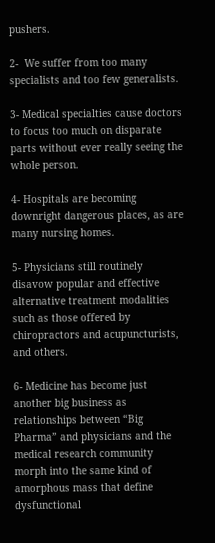pushers.

2-  We suffer from too many specialists and too few generalists.

3- Medical specialties cause doctors to focus too much on disparate  parts without ever really seeing the whole person.

4- Hospitals are becoming downright dangerous places, as are many nursing homes.

5- Physicians still routinely disavow popular and effective alternative treatment modalities such as those offered by chiropractors and acupuncturists, and others.

6- Medicine has become just another big business as relationships between “Big Pharma” and physicians and the medical research community morph into the same kind of amorphous mass that define dysfunctional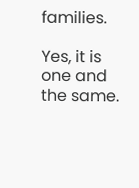families.

Yes, it is one and the same.